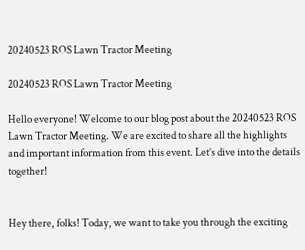20240523 ROS Lawn Tractor Meeting

20240523 ROS Lawn Tractor Meeting

Hello everyone! Welcome to our blog post about the 20240523 ROS Lawn Tractor Meeting. We are excited to share all the highlights and important information from this event. Let’s dive into the details together!


Hey there, folks! Today, we want to take you through the exciting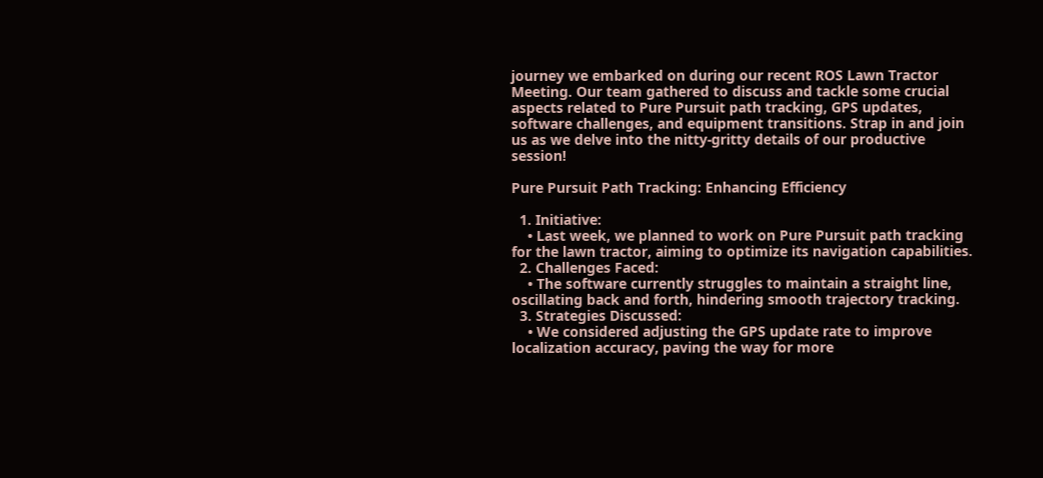journey we embarked on during our recent ROS Lawn Tractor Meeting. Our team gathered to discuss and tackle some crucial aspects related to Pure Pursuit path tracking, GPS updates, software challenges, and equipment transitions. Strap in and join us as we delve into the nitty-gritty details of our productive session!

Pure Pursuit Path Tracking: Enhancing Efficiency

  1. Initiative:
    • Last week, we planned to work on Pure Pursuit path tracking for the lawn tractor, aiming to optimize its navigation capabilities.
  2. Challenges Faced:
    • The software currently struggles to maintain a straight line, oscillating back and forth, hindering smooth trajectory tracking.
  3. Strategies Discussed:
    • We considered adjusting the GPS update rate to improve localization accuracy, paving the way for more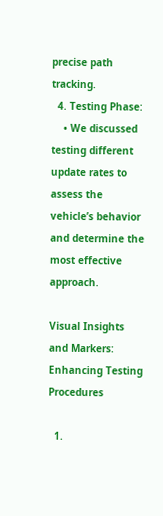precise path tracking.
  4. Testing Phase:
    • We discussed testing different update rates to assess the vehicle’s behavior and determine the most effective approach.

Visual Insights and Markers: Enhancing Testing Procedures

  1.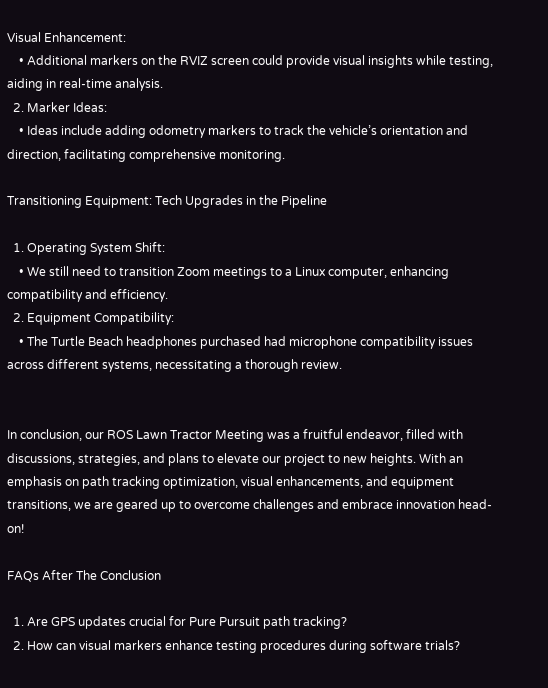Visual Enhancement:
    • Additional markers on the RVIZ screen could provide visual insights while testing, aiding in real-time analysis.
  2. Marker Ideas:
    • Ideas include adding odometry markers to track the vehicle’s orientation and direction, facilitating comprehensive monitoring.

Transitioning Equipment: Tech Upgrades in the Pipeline

  1. Operating System Shift:
    • We still need to transition Zoom meetings to a Linux computer, enhancing compatibility and efficiency.
  2. Equipment Compatibility:
    • The Turtle Beach headphones purchased had microphone compatibility issues across different systems, necessitating a thorough review.


In conclusion, our ROS Lawn Tractor Meeting was a fruitful endeavor, filled with discussions, strategies, and plans to elevate our project to new heights. With an emphasis on path tracking optimization, visual enhancements, and equipment transitions, we are geared up to overcome challenges and embrace innovation head-on!

FAQs After The Conclusion

  1. Are GPS updates crucial for Pure Pursuit path tracking?
  2. How can visual markers enhance testing procedures during software trials?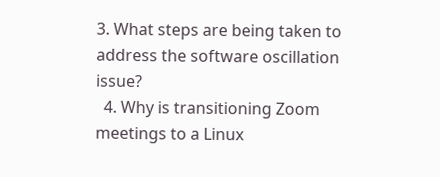3. What steps are being taken to address the software oscillation issue?
  4. Why is transitioning Zoom meetings to a Linux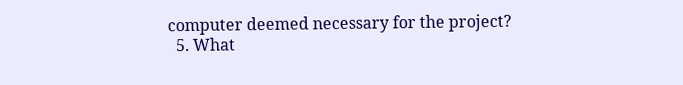computer deemed necessary for the project?
  5. What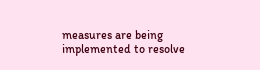measures are being implemented to resolve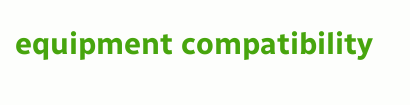equipment compatibility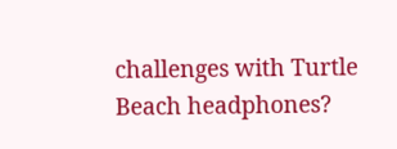challenges with Turtle Beach headphones?